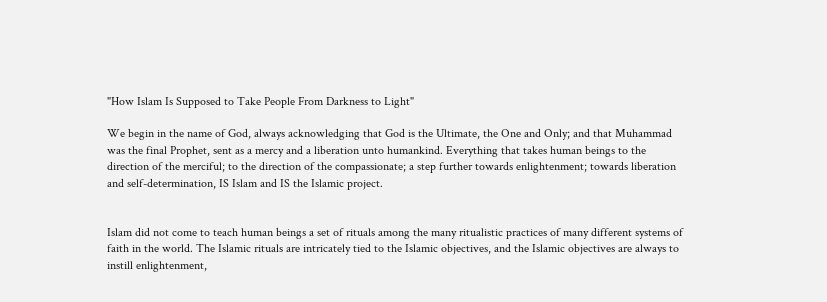"How Islam Is Supposed to Take People From Darkness to Light"

We begin in the name of God, always acknowledging that God is the Ultimate, the One and Only; and that Muhammad was the final Prophet, sent as a mercy and a liberation unto humankind. Everything that takes human beings to the direction of the merciful; to the direction of the compassionate; a step further towards enlightenment; towards liberation and self-determination, IS Islam and IS the Islamic project.


Islam did not come to teach human beings a set of rituals among the many ritualistic practices of many different systems of faith in the world. The Islamic rituals are intricately tied to the Islamic objectives, and the Islamic objectives are always to instill enlightenment,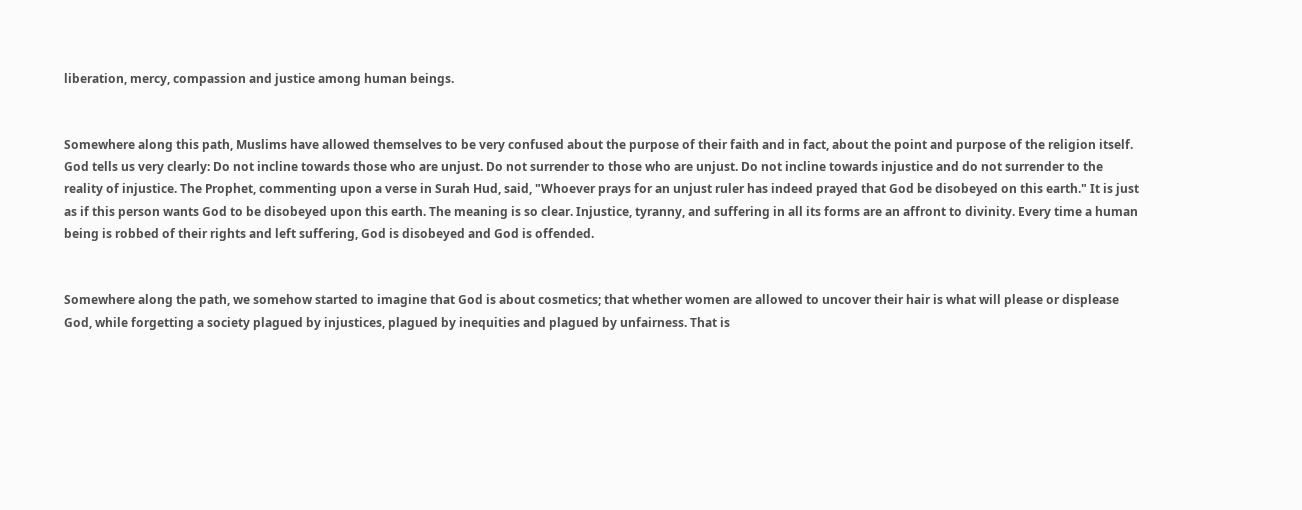liberation, mercy, compassion and justice among human beings.


Somewhere along this path, Muslims have allowed themselves to be very confused about the purpose of their faith and in fact, about the point and purpose of the religion itself. God tells us very clearly: Do not incline towards those who are unjust. Do not surrender to those who are unjust. Do not incline towards injustice and do not surrender to the reality of injustice. The Prophet, commenting upon a verse in Surah Hud, said, "Whoever prays for an unjust ruler has indeed prayed that God be disobeyed on this earth." It is just as if this person wants God to be disobeyed upon this earth. The meaning is so clear. Injustice, tyranny, and suffering in all its forms are an affront to divinity. Every time a human being is robbed of their rights and left suffering, God is disobeyed and God is offended.


Somewhere along the path, we somehow started to imagine that God is about cosmetics; that whether women are allowed to uncover their hair is what will please or displease God, while forgetting a society plagued by injustices, plagued by inequities and plagued by unfairness. That is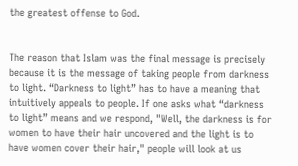the greatest offense to God.


The reason that Islam was the final message is precisely because it is the message of taking people from darkness to light. “Darkness to light” has to have a meaning that intuitively appeals to people. If one asks what “darkness to light” means and we respond, "Well, the darkness is for women to have their hair uncovered and the light is to have women cover their hair," people will look at us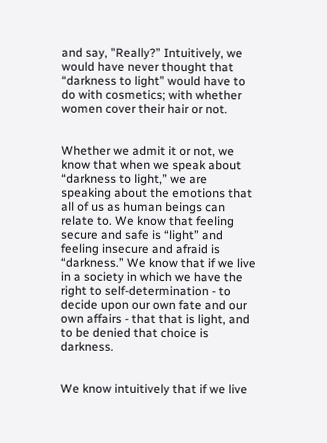and say, "Really?” Intuitively, we would have never thought that “darkness to light” would have to do with cosmetics; with whether women cover their hair or not.


Whether we admit it or not, we know that when we speak about “darkness to light,” we are speaking about the emotions that all of us as human beings can relate to. We know that feeling secure and safe is “light” and feeling insecure and afraid is “darkness.” We know that if we live in a society in which we have the right to self-determination - to decide upon our own fate and our own affairs - that that is light, and to be denied that choice is darkness.


We know intuitively that if we live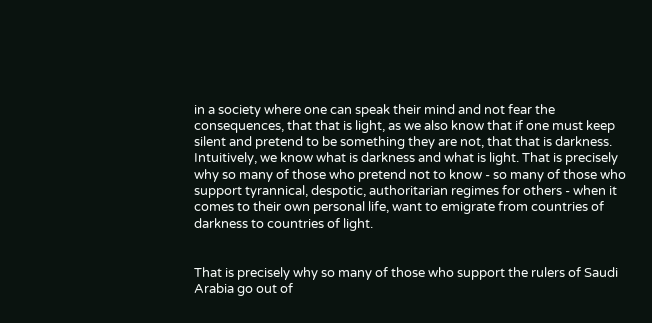in a society where one can speak their mind and not fear the consequences, that that is light, as we also know that if one must keep silent and pretend to be something they are not, that that is darkness. Intuitively, we know what is darkness and what is light. That is precisely why so many of those who pretend not to know - so many of those who support tyrannical, despotic, authoritarian regimes for others - when it comes to their own personal life, want to emigrate from countries of darkness to countries of light.


That is precisely why so many of those who support the rulers of Saudi Arabia go out of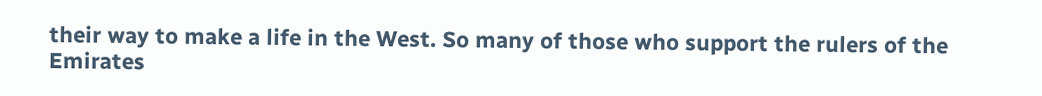their way to make a life in the West. So many of those who support the rulers of the Emirates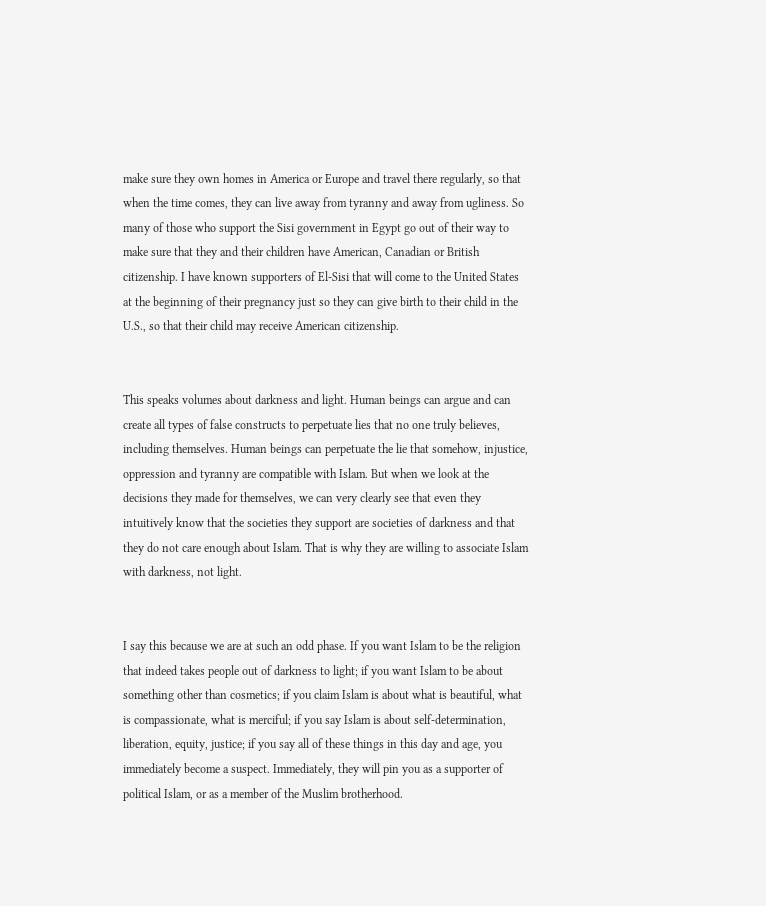make sure they own homes in America or Europe and travel there regularly, so that when the time comes, they can live away from tyranny and away from ugliness. So many of those who support the Sisi government in Egypt go out of their way to make sure that they and their children have American, Canadian or British citizenship. I have known supporters of El-Sisi that will come to the United States at the beginning of their pregnancy just so they can give birth to their child in the U.S., so that their child may receive American citizenship.


This speaks volumes about darkness and light. Human beings can argue and can create all types of false constructs to perpetuate lies that no one truly believes, including themselves. Human beings can perpetuate the lie that somehow, injustice, oppression and tyranny are compatible with Islam. But when we look at the decisions they made for themselves, we can very clearly see that even they intuitively know that the societies they support are societies of darkness and that they do not care enough about Islam. That is why they are willing to associate Islam with darkness, not light.


I say this because we are at such an odd phase. If you want Islam to be the religion that indeed takes people out of darkness to light; if you want Islam to be about something other than cosmetics; if you claim Islam is about what is beautiful, what is compassionate, what is merciful; if you say Islam is about self-determination, liberation, equity, justice; if you say all of these things in this day and age, you immediately become a suspect. Immediately, they will pin you as a supporter of political Islam, or as a member of the Muslim brotherhood.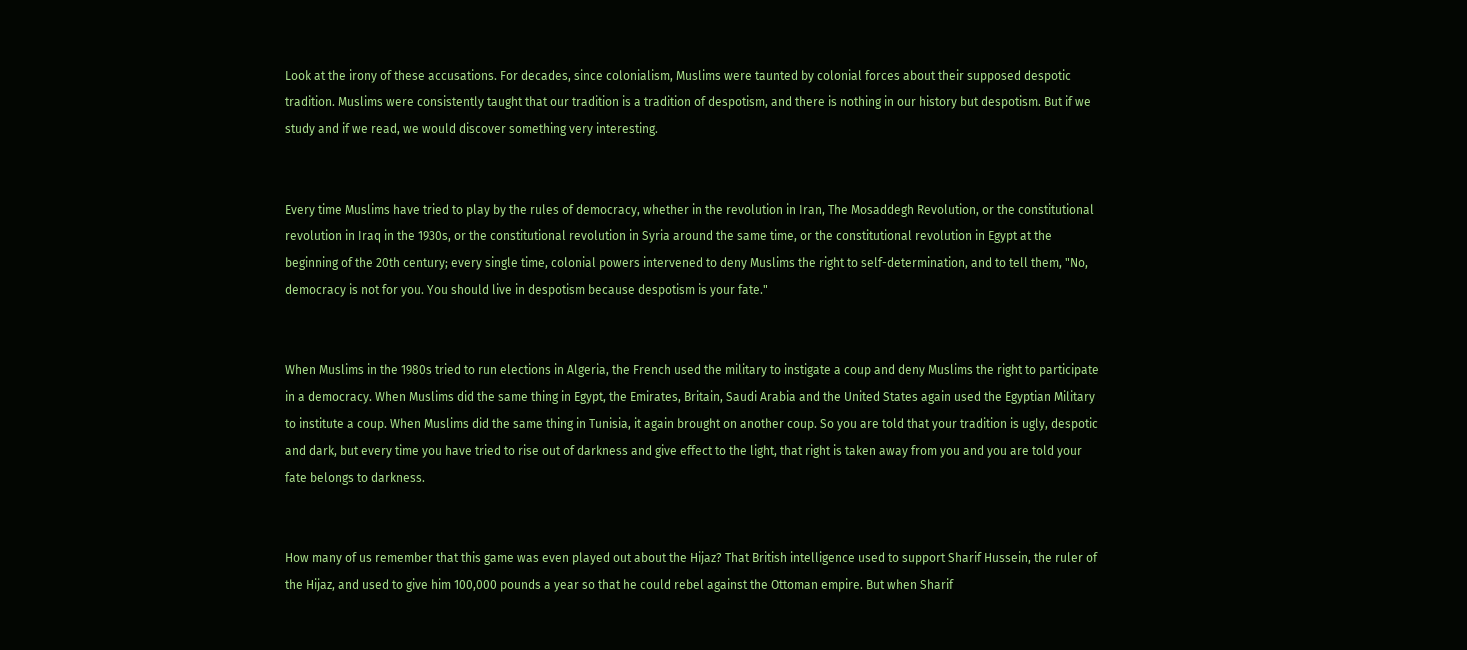Look at the irony of these accusations. For decades, since colonialism, Muslims were taunted by colonial forces about their supposed despotic tradition. Muslims were consistently taught that our tradition is a tradition of despotism, and there is nothing in our history but despotism. But if we study and if we read, we would discover something very interesting.


Every time Muslims have tried to play by the rules of democracy, whether in the revolution in Iran, The Mosaddegh Revolution, or the constitutional revolution in Iraq in the 1930s, or the constitutional revolution in Syria around the same time, or the constitutional revolution in Egypt at the beginning of the 20th century; every single time, colonial powers intervened to deny Muslims the right to self-determination, and to tell them, "No, democracy is not for you. You should live in despotism because despotism is your fate."


When Muslims in the 1980s tried to run elections in Algeria, the French used the military to instigate a coup and deny Muslims the right to participate in a democracy. When Muslims did the same thing in Egypt, the Emirates, Britain, Saudi Arabia and the United States again used the Egyptian Military to institute a coup. When Muslims did the same thing in Tunisia, it again brought on another coup. So you are told that your tradition is ugly, despotic and dark, but every time you have tried to rise out of darkness and give effect to the light, that right is taken away from you and you are told your fate belongs to darkness.


How many of us remember that this game was even played out about the Hijaz? That British intelligence used to support Sharif Hussein, the ruler of the Hijaz, and used to give him 100,000 pounds a year so that he could rebel against the Ottoman empire. But when Sharif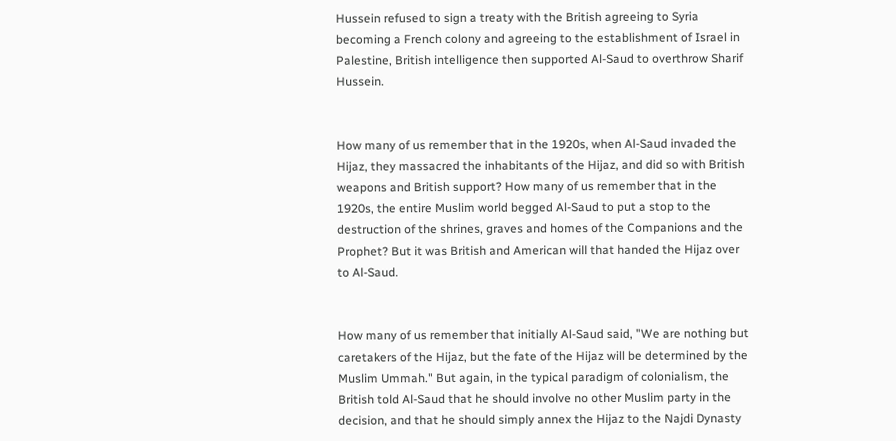Hussein refused to sign a treaty with the British agreeing to Syria becoming a French colony and agreeing to the establishment of Israel in Palestine, British intelligence then supported Al-Saud to overthrow Sharif Hussein.


How many of us remember that in the 1920s, when Al-Saud invaded the Hijaz, they massacred the inhabitants of the Hijaz, and did so with British weapons and British support? How many of us remember that in the 1920s, the entire Muslim world begged Al-Saud to put a stop to the destruction of the shrines, graves and homes of the Companions and the Prophet? But it was British and American will that handed the Hijaz over to Al-Saud.


How many of us remember that initially Al-Saud said, "We are nothing but caretakers of the Hijaz, but the fate of the Hijaz will be determined by the Muslim Ummah." But again, in the typical paradigm of colonialism, the British told Al-Saud that he should involve no other Muslim party in the decision, and that he should simply annex the Hijaz to the Najdi Dynasty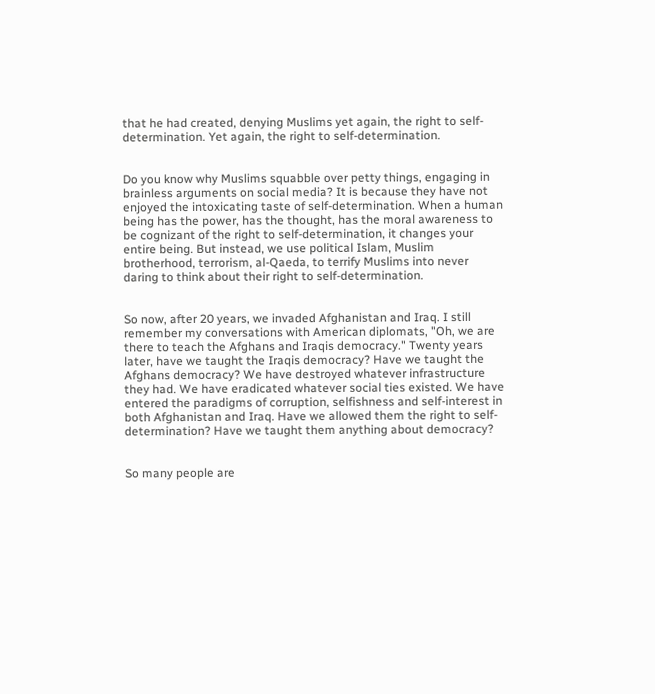that he had created, denying Muslims yet again, the right to self-determination. Yet again, the right to self-determination.


Do you know why Muslims squabble over petty things, engaging in brainless arguments on social media? It is because they have not enjoyed the intoxicating taste of self-determination. When a human being has the power, has the thought, has the moral awareness to be cognizant of the right to self-determination, it changes your entire being. But instead, we use political Islam, Muslim brotherhood, terrorism, al-Qaeda, to terrify Muslims into never daring to think about their right to self-determination.


So now, after 20 years, we invaded Afghanistan and Iraq. I still remember my conversations with American diplomats, "Oh, we are there to teach the Afghans and Iraqis democracy." Twenty years later, have we taught the Iraqis democracy? Have we taught the Afghans democracy? We have destroyed whatever infrastructure they had. We have eradicated whatever social ties existed. We have entered the paradigms of corruption, selfishness and self-interest in both Afghanistan and Iraq. Have we allowed them the right to self-determination? Have we taught them anything about democracy?


So many people are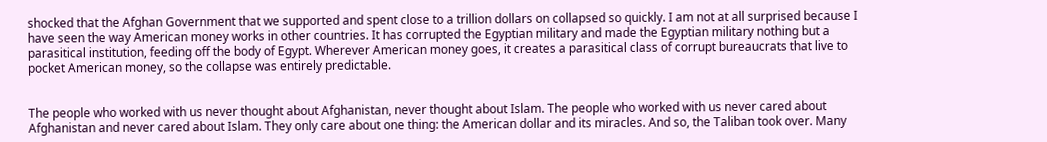shocked that the Afghan Government that we supported and spent close to a trillion dollars on collapsed so quickly. I am not at all surprised because I have seen the way American money works in other countries. It has corrupted the Egyptian military and made the Egyptian military nothing but a parasitical institution, feeding off the body of Egypt. Wherever American money goes, it creates a parasitical class of corrupt bureaucrats that live to pocket American money, so the collapse was entirely predictable.


The people who worked with us never thought about Afghanistan, never thought about Islam. The people who worked with us never cared about Afghanistan and never cared about Islam. They only care about one thing: the American dollar and its miracles. And so, the Taliban took over. Many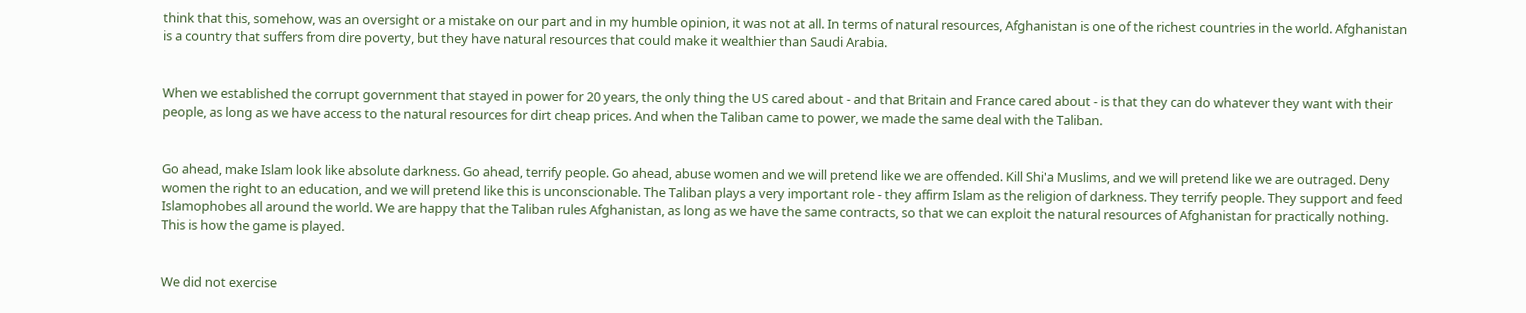think that this, somehow, was an oversight or a mistake on our part and in my humble opinion, it was not at all. In terms of natural resources, Afghanistan is one of the richest countries in the world. Afghanistan is a country that suffers from dire poverty, but they have natural resources that could make it wealthier than Saudi Arabia.


When we established the corrupt government that stayed in power for 20 years, the only thing the US cared about - and that Britain and France cared about - is that they can do whatever they want with their people, as long as we have access to the natural resources for dirt cheap prices. And when the Taliban came to power, we made the same deal with the Taliban.


Go ahead, make Islam look like absolute darkness. Go ahead, terrify people. Go ahead, abuse women and we will pretend like we are offended. Kill Shi'a Muslims, and we will pretend like we are outraged. Deny women the right to an education, and we will pretend like this is unconscionable. The Taliban plays a very important role - they affirm Islam as the religion of darkness. They terrify people. They support and feed Islamophobes all around the world. We are happy that the Taliban rules Afghanistan, as long as we have the same contracts, so that we can exploit the natural resources of Afghanistan for practically nothing. This is how the game is played.


We did not exercise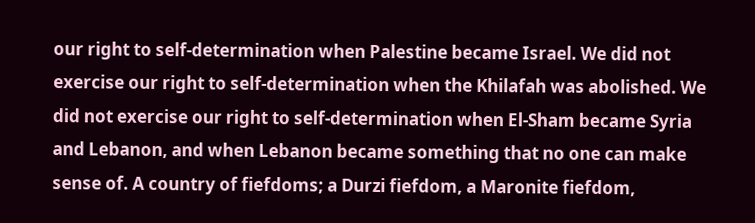our right to self-determination when Palestine became Israel. We did not exercise our right to self-determination when the Khilafah was abolished. We did not exercise our right to self-determination when El-Sham became Syria and Lebanon, and when Lebanon became something that no one can make sense of. A country of fiefdoms; a Durzi fiefdom, a Maronite fiefdom,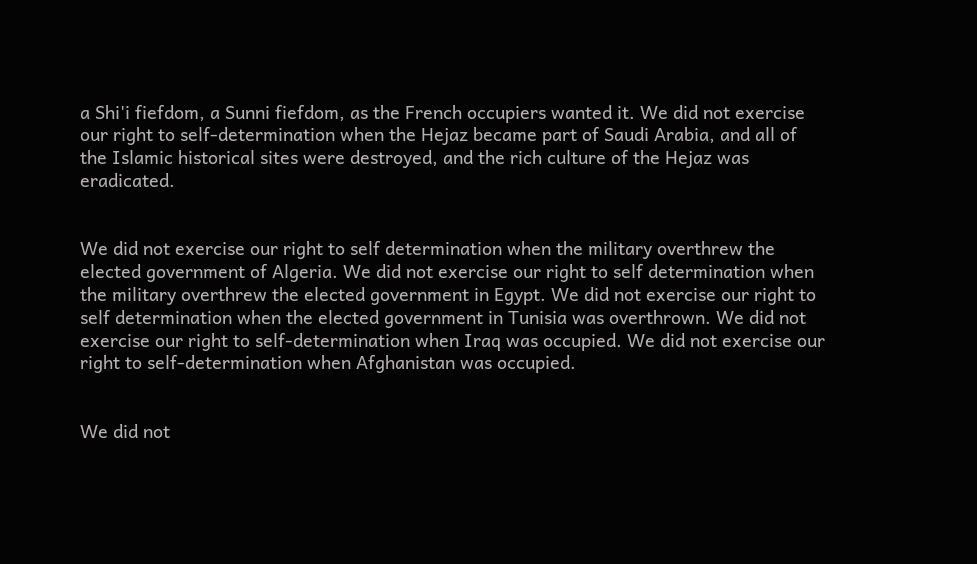a Shi'i fiefdom, a Sunni fiefdom, as the French occupiers wanted it. We did not exercise our right to self-determination when the Hejaz became part of Saudi Arabia, and all of the Islamic historical sites were destroyed, and the rich culture of the Hejaz was eradicated.


We did not exercise our right to self determination when the military overthrew the elected government of Algeria. We did not exercise our right to self determination when the military overthrew the elected government in Egypt. We did not exercise our right to self determination when the elected government in Tunisia was overthrown. We did not exercise our right to self-determination when Iraq was occupied. We did not exercise our right to self-determination when Afghanistan was occupied.


We did not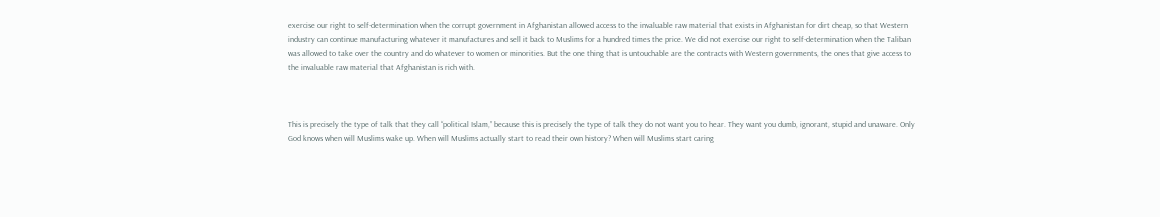exercise our right to self-determination when the corrupt government in Afghanistan allowed access to the invaluable raw material that exists in Afghanistan for dirt cheap, so that Western industry can continue manufacturing whatever it manufactures and sell it back to Muslims for a hundred times the price. We did not exercise our right to self-determination when the Taliban was allowed to take over the country and do whatever to women or minorities. But the one thing that is untouchable are the contracts with Western governments, the ones that give access to the invaluable raw material that Afghanistan is rich with.



This is precisely the type of talk that they call “political Islam,” because this is precisely the type of talk they do not want you to hear. They want you dumb, ignorant, stupid and unaware. Only God knows when will Muslims wake up. When will Muslims actually start to read their own history? When will Muslims start caring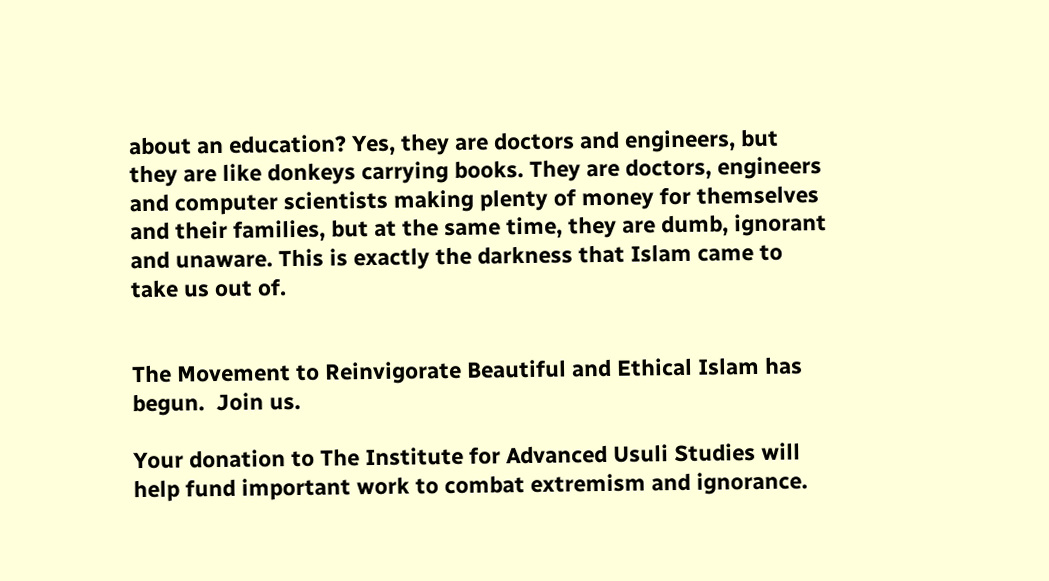about an education? Yes, they are doctors and engineers, but they are like donkeys carrying books. They are doctors, engineers and computer scientists making plenty of money for themselves and their families, but at the same time, they are dumb, ignorant and unaware. This is exactly the darkness that Islam came to take us out of.


The Movement to Reinvigorate Beautiful and Ethical Islam has begun.  Join us.

Your donation to The Institute for Advanced Usuli Studies will help fund important work to combat extremism and ignorance.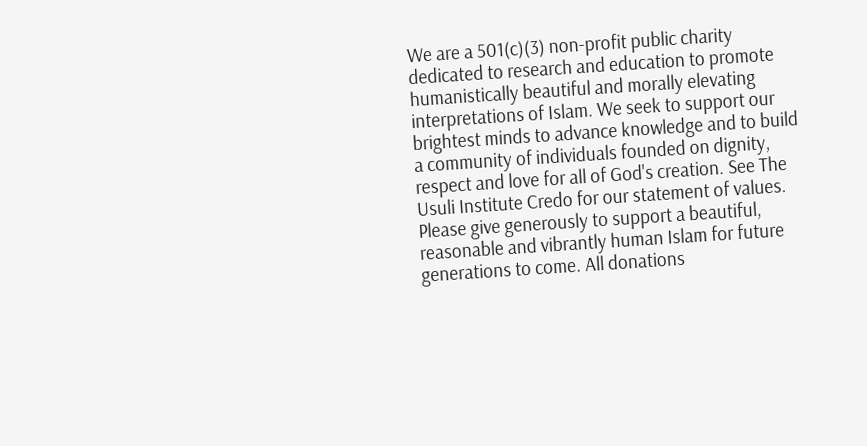We are a 501(c)(3) non-profit public charity dedicated to research and education to promote humanistically beautiful and morally elevating interpretations of Islam. We seek to support our brightest minds to advance knowledge and to build a community of individuals founded on dignity, respect and love for all of God's creation. See The Usuli Institute Credo for our statement of values. Please give generously to support a beautiful, reasonable and vibrantly human Islam for future generations to come. All donations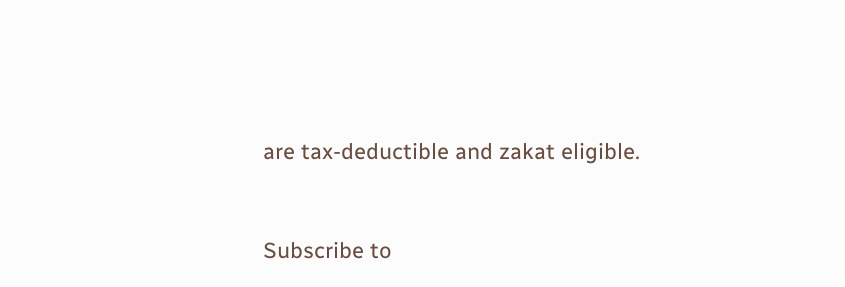are tax-deductible and zakat eligible.


Subscribe to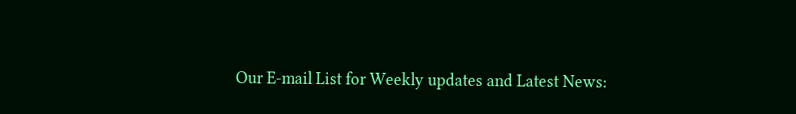Our E-mail List for Weekly updates and Latest News: